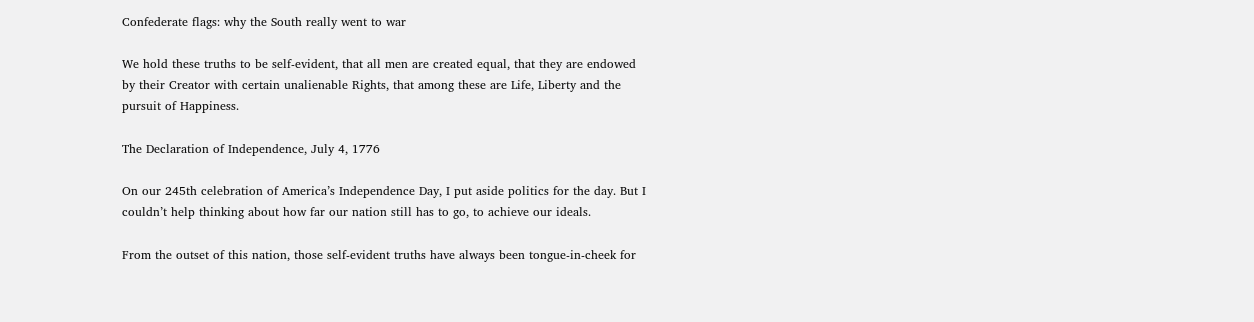Confederate flags: why the South really went to war

We hold these truths to be self-evident, that all men are created equal, that they are endowed by their Creator with certain unalienable Rights, that among these are Life, Liberty and the pursuit of Happiness.

The Declaration of Independence, July 4, 1776

On our 245th celebration of America’s Independence Day, I put aside politics for the day. But I couldn’t help thinking about how far our nation still has to go, to achieve our ideals.

From the outset of this nation, those self-evident truths have always been tongue-in-cheek for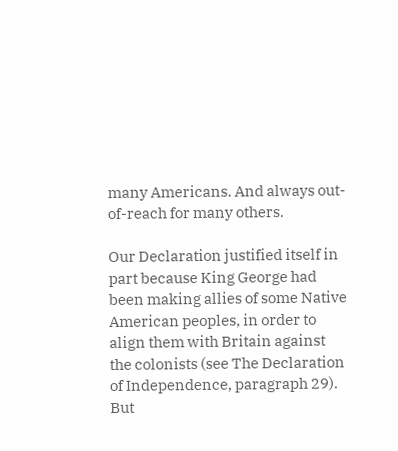many Americans. And always out-of-reach for many others.

Our Declaration justified itself in part because King George had been making allies of some Native American peoples, in order to align them with Britain against the colonists (see The Declaration of Independence, paragraph 29). But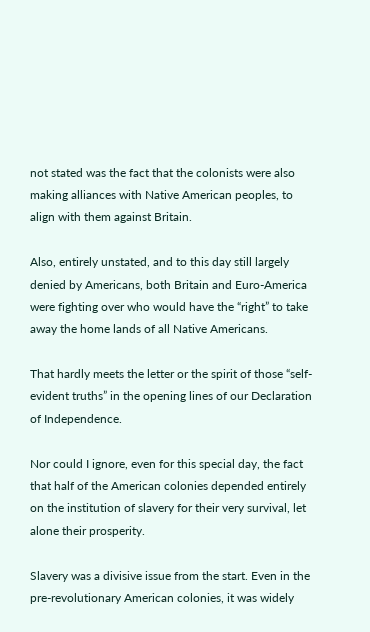not stated was the fact that the colonists were also making alliances with Native American peoples, to align with them against Britain.

Also, entirely unstated, and to this day still largely denied by Americans, both Britain and Euro-America were fighting over who would have the “right” to take away the home lands of all Native Americans.

That hardly meets the letter or the spirit of those “self-evident truths” in the opening lines of our Declaration of Independence.

Nor could I ignore, even for this special day, the fact that half of the American colonies depended entirely on the institution of slavery for their very survival, let alone their prosperity.

Slavery was a divisive issue from the start. Even in the pre-revolutionary American colonies, it was widely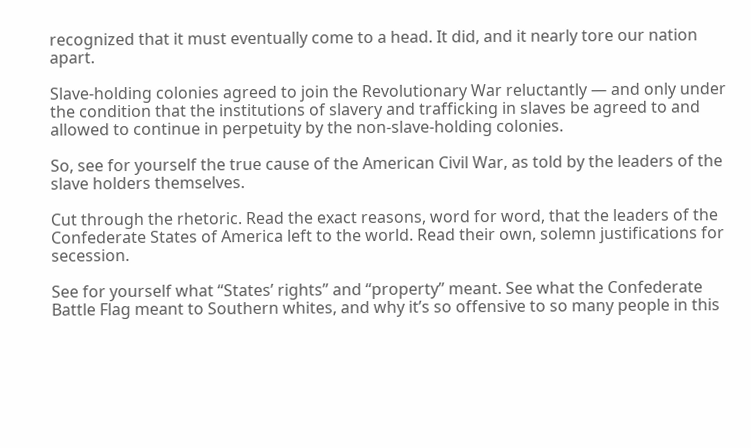recognized that it must eventually come to a head. It did, and it nearly tore our nation apart.

Slave-holding colonies agreed to join the Revolutionary War reluctantly — and only under the condition that the institutions of slavery and trafficking in slaves be agreed to and allowed to continue in perpetuity by the non-slave-holding colonies.

So, see for yourself the true cause of the American Civil War, as told by the leaders of the slave holders themselves.

Cut through the rhetoric. Read the exact reasons, word for word, that the leaders of the Confederate States of America left to the world. Read their own, solemn justifications for secession.

See for yourself what “States’ rights” and “property” meant. See what the Confederate Battle Flag meant to Southern whites, and why it’s so offensive to so many people in this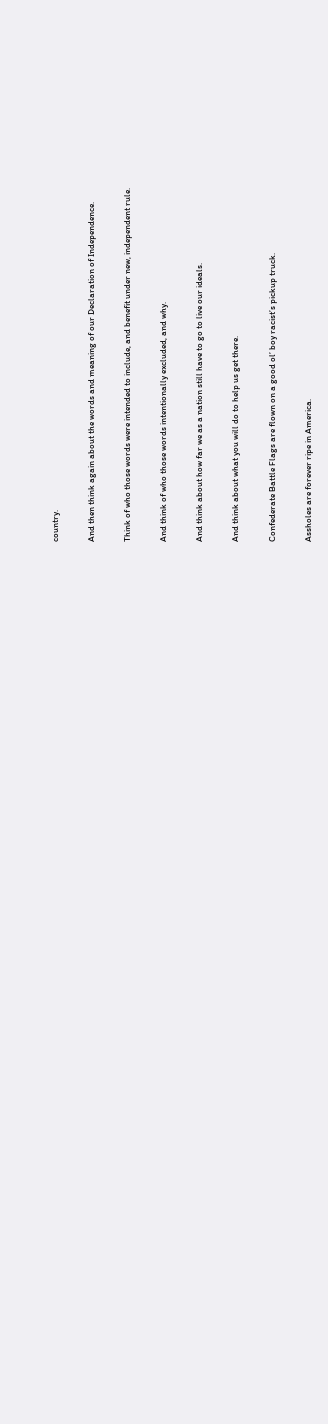country.

And then think again about the words and meaning of our Declaration of Independence.

Think of who those words were intended to include, and benefit under new, independent rule.

And think of who those words intentionally excluded, and why.

And think about how far we as a nation still have to go to live our ideals.

And think about what you will do to help us get there.

Confederate Battle Flags are flown on a good ol’ boy racist’s pickup truck.

Assholes are forever ripe in America.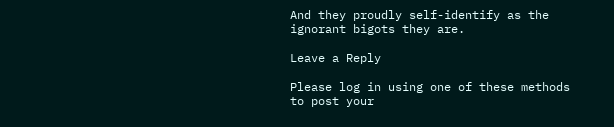And they proudly self-identify as the ignorant bigots they are.

Leave a Reply

Please log in using one of these methods to post your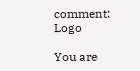comment: Logo

You are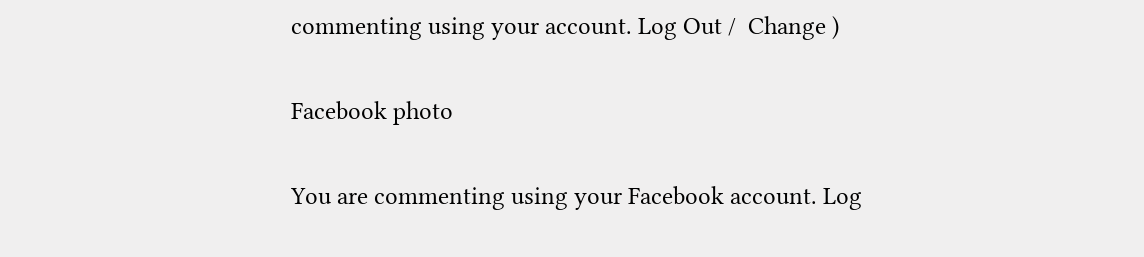commenting using your account. Log Out /  Change )

Facebook photo

You are commenting using your Facebook account. Log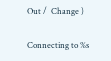Out /  Change )

Connecting to %s